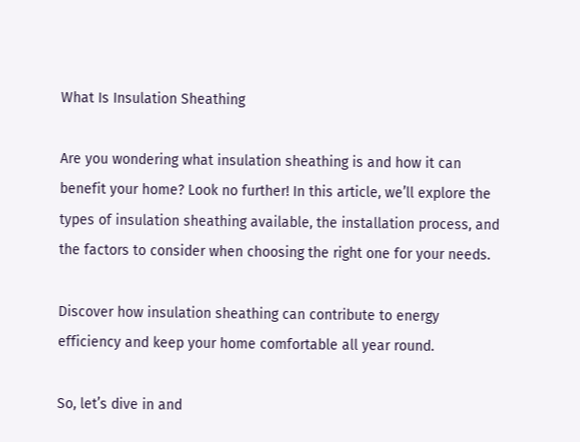What Is Insulation Sheathing

Are you wondering what insulation sheathing is and how it can benefit your home? Look no further! In this article, we’ll explore the types of insulation sheathing available, the installation process, and the factors to consider when choosing the right one for your needs.

Discover how insulation sheathing can contribute to energy efficiency and keep your home comfortable all year round.

So, let’s dive in and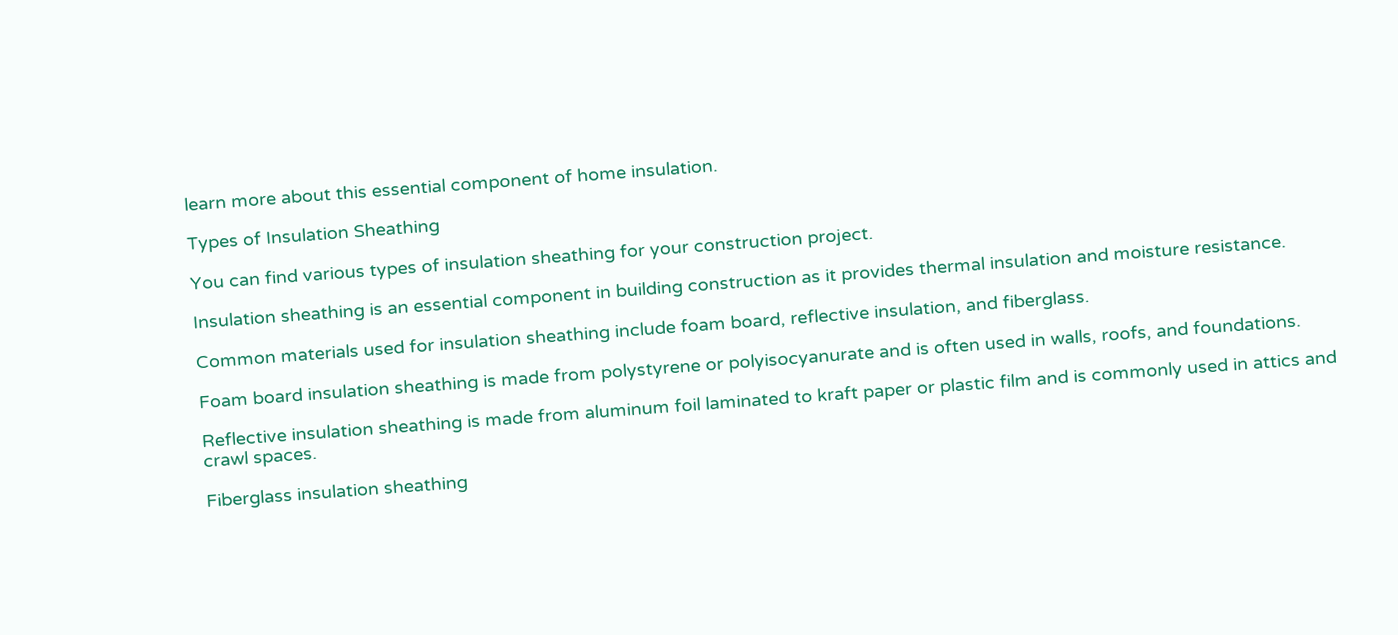learn more about this essential component of home insulation.

Types of Insulation Sheathing

You can find various types of insulation sheathing for your construction project.

Insulation sheathing is an essential component in building construction as it provides thermal insulation and moisture resistance.

Common materials used for insulation sheathing include foam board, reflective insulation, and fiberglass.

Foam board insulation sheathing is made from polystyrene or polyisocyanurate and is often used in walls, roofs, and foundations.

Reflective insulation sheathing is made from aluminum foil laminated to kraft paper or plastic film and is commonly used in attics and crawl spaces.

Fiberglass insulation sheathing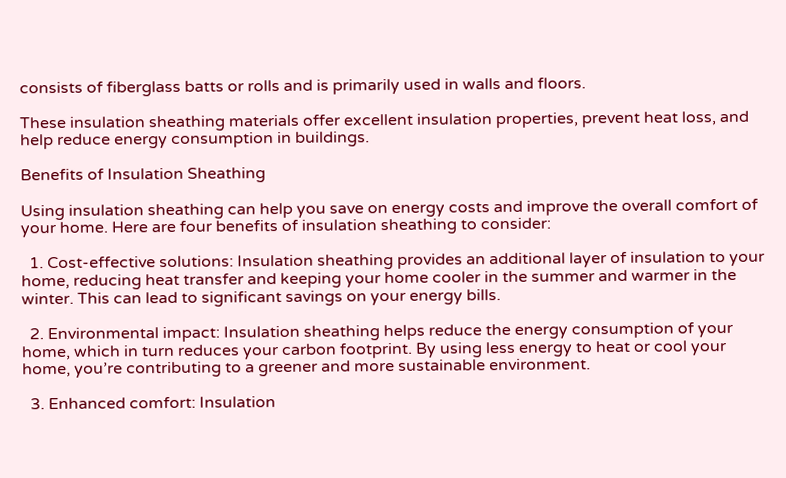consists of fiberglass batts or rolls and is primarily used in walls and floors.

These insulation sheathing materials offer excellent insulation properties, prevent heat loss, and help reduce energy consumption in buildings.

Benefits of Insulation Sheathing

Using insulation sheathing can help you save on energy costs and improve the overall comfort of your home. Here are four benefits of insulation sheathing to consider:

  1. Cost-effective solutions: Insulation sheathing provides an additional layer of insulation to your home, reducing heat transfer and keeping your home cooler in the summer and warmer in the winter. This can lead to significant savings on your energy bills.

  2. Environmental impact: Insulation sheathing helps reduce the energy consumption of your home, which in turn reduces your carbon footprint. By using less energy to heat or cool your home, you’re contributing to a greener and more sustainable environment.

  3. Enhanced comfort: Insulation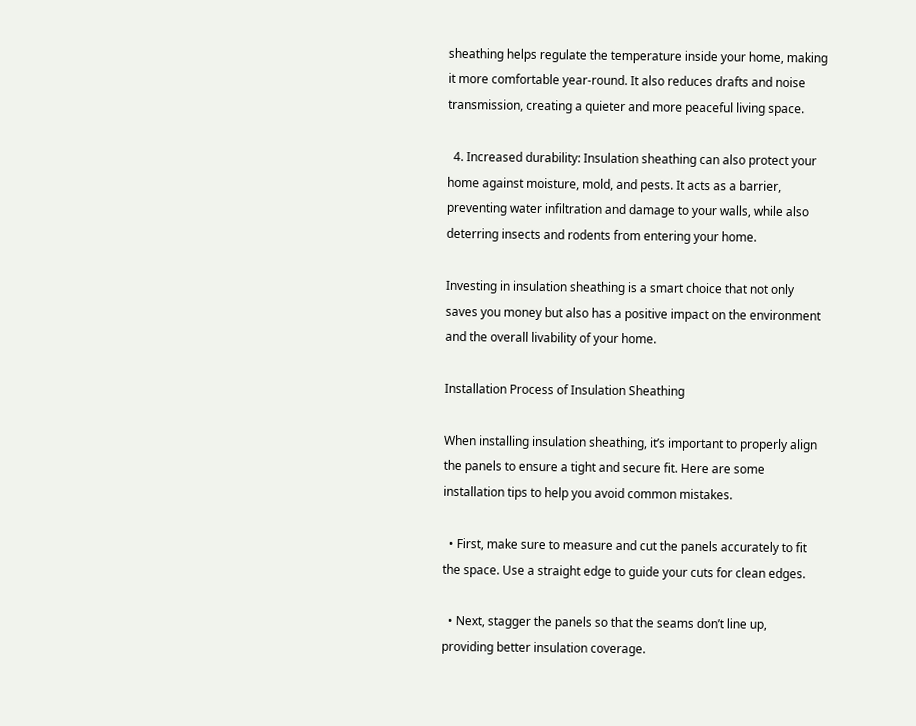sheathing helps regulate the temperature inside your home, making it more comfortable year-round. It also reduces drafts and noise transmission, creating a quieter and more peaceful living space.

  4. Increased durability: Insulation sheathing can also protect your home against moisture, mold, and pests. It acts as a barrier, preventing water infiltration and damage to your walls, while also deterring insects and rodents from entering your home.

Investing in insulation sheathing is a smart choice that not only saves you money but also has a positive impact on the environment and the overall livability of your home.

Installation Process of Insulation Sheathing

When installing insulation sheathing, it’s important to properly align the panels to ensure a tight and secure fit. Here are some installation tips to help you avoid common mistakes.

  • First, make sure to measure and cut the panels accurately to fit the space. Use a straight edge to guide your cuts for clean edges.

  • Next, stagger the panels so that the seams don’t line up, providing better insulation coverage.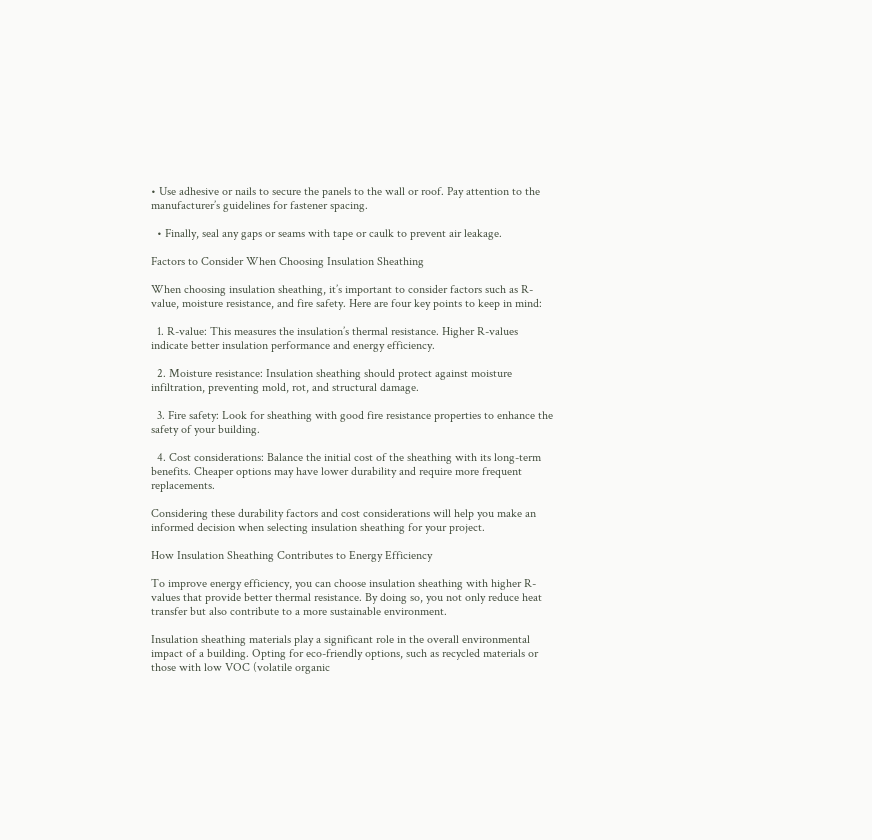• Use adhesive or nails to secure the panels to the wall or roof. Pay attention to the manufacturer’s guidelines for fastener spacing.

  • Finally, seal any gaps or seams with tape or caulk to prevent air leakage.

Factors to Consider When Choosing Insulation Sheathing

When choosing insulation sheathing, it’s important to consider factors such as R-value, moisture resistance, and fire safety. Here are four key points to keep in mind:

  1. R-value: This measures the insulation’s thermal resistance. Higher R-values indicate better insulation performance and energy efficiency.

  2. Moisture resistance: Insulation sheathing should protect against moisture infiltration, preventing mold, rot, and structural damage.

  3. Fire safety: Look for sheathing with good fire resistance properties to enhance the safety of your building.

  4. Cost considerations: Balance the initial cost of the sheathing with its long-term benefits. Cheaper options may have lower durability and require more frequent replacements.

Considering these durability factors and cost considerations will help you make an informed decision when selecting insulation sheathing for your project.

How Insulation Sheathing Contributes to Energy Efficiency

To improve energy efficiency, you can choose insulation sheathing with higher R-values that provide better thermal resistance. By doing so, you not only reduce heat transfer but also contribute to a more sustainable environment.

Insulation sheathing materials play a significant role in the overall environmental impact of a building. Opting for eco-friendly options, such as recycled materials or those with low VOC (volatile organic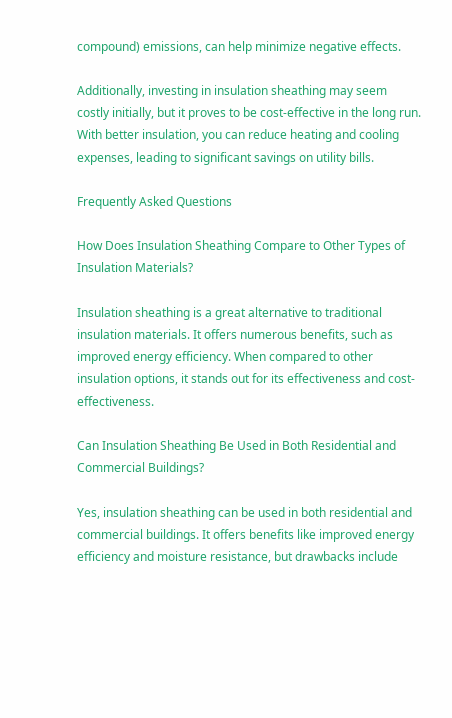compound) emissions, can help minimize negative effects.

Additionally, investing in insulation sheathing may seem costly initially, but it proves to be cost-effective in the long run. With better insulation, you can reduce heating and cooling expenses, leading to significant savings on utility bills.

Frequently Asked Questions

How Does Insulation Sheathing Compare to Other Types of Insulation Materials?

Insulation sheathing is a great alternative to traditional insulation materials. It offers numerous benefits, such as improved energy efficiency. When compared to other insulation options, it stands out for its effectiveness and cost-effectiveness.

Can Insulation Sheathing Be Used in Both Residential and Commercial Buildings?

Yes, insulation sheathing can be used in both residential and commercial buildings. It offers benefits like improved energy efficiency and moisture resistance, but drawbacks include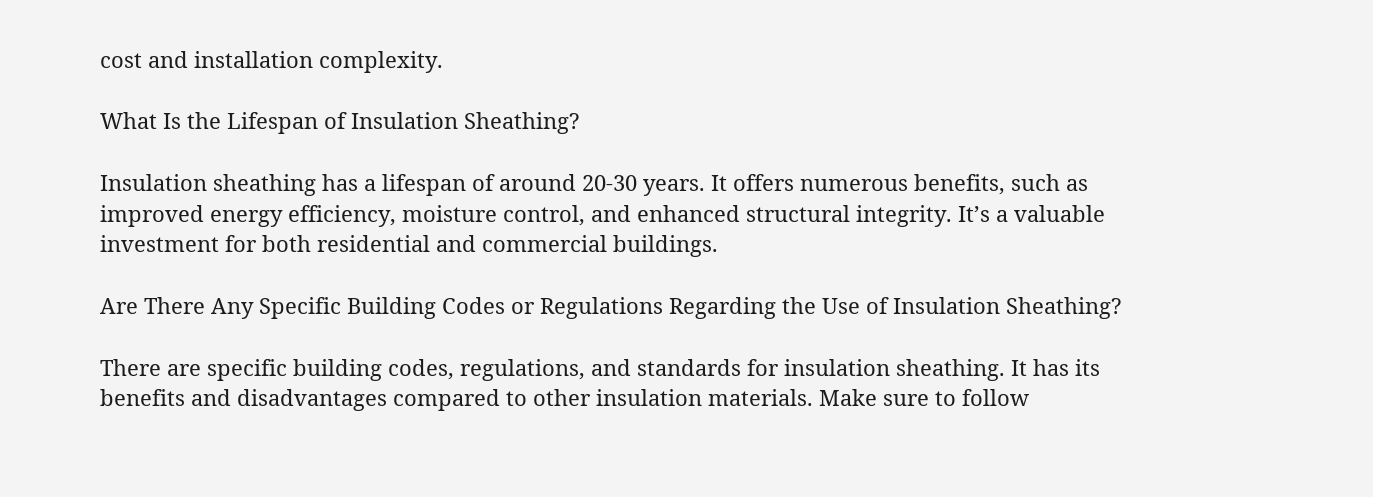cost and installation complexity.

What Is the Lifespan of Insulation Sheathing?

Insulation sheathing has a lifespan of around 20-30 years. It offers numerous benefits, such as improved energy efficiency, moisture control, and enhanced structural integrity. It’s a valuable investment for both residential and commercial buildings.

Are There Any Specific Building Codes or Regulations Regarding the Use of Insulation Sheathing?

There are specific building codes, regulations, and standards for insulation sheathing. It has its benefits and disadvantages compared to other insulation materials. Make sure to follow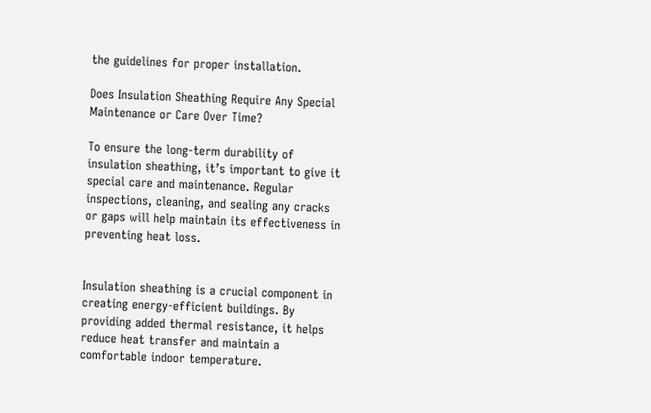the guidelines for proper installation.

Does Insulation Sheathing Require Any Special Maintenance or Care Over Time?

To ensure the long-term durability of insulation sheathing, it’s important to give it special care and maintenance. Regular inspections, cleaning, and sealing any cracks or gaps will help maintain its effectiveness in preventing heat loss.


Insulation sheathing is a crucial component in creating energy-efficient buildings. By providing added thermal resistance, it helps reduce heat transfer and maintain a comfortable indoor temperature.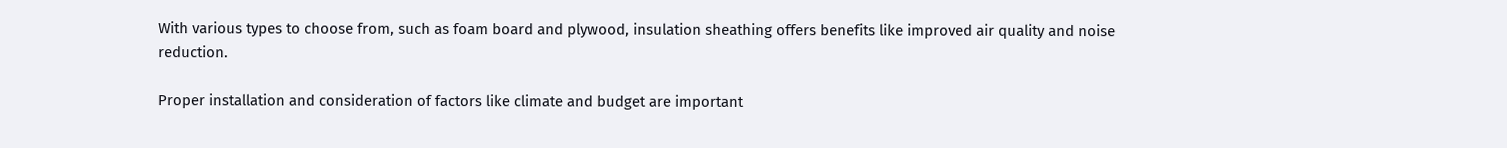With various types to choose from, such as foam board and plywood, insulation sheathing offers benefits like improved air quality and noise reduction.

Proper installation and consideration of factors like climate and budget are important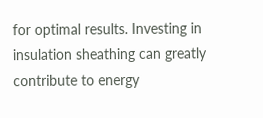for optimal results. Investing in insulation sheathing can greatly contribute to energy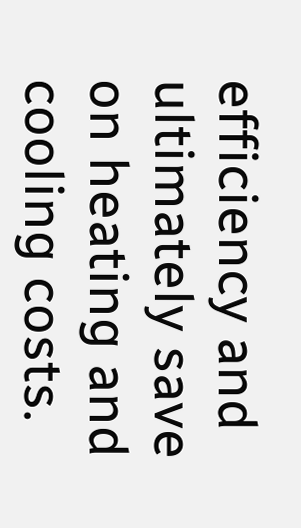efficiency and ultimately save on heating and cooling costs.